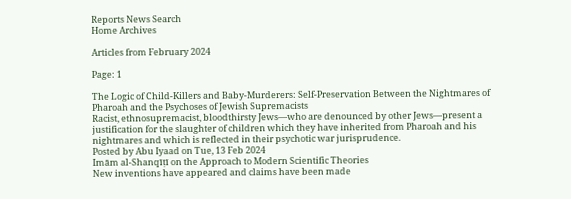Reports News Search
Home Archives

Articles from February 2024

Page: 1

The Logic of Child-Killers and Baby-Murderers: Self-Preservation Between the Nightmares of Pharoah and the Psychoses of Jewish Supremacists
Racist, ethnosupremacist, bloodthirsty Jews—who are denounced by other Jews—present a justification for the slaughter of children which they have inherited from Pharoah and his nightmares and which is reflected in their psychotic war jurisprudence.
Posted by Abu Iyaad on Tue, 13 Feb 2024
Imām al-Shanqīṭī on the Approach to Modern Scientific Theories
New inventions have appeared and claims have been made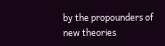by the propounders of new theories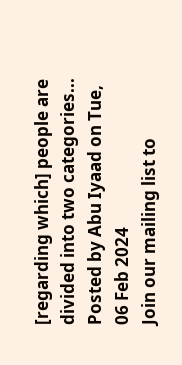[regarding which] people are divided into two categories...
Posted by Abu Iyaad on Tue, 06 Feb 2024
Join our mailing list to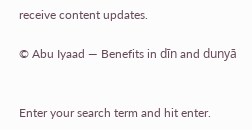receive content updates.

© Abu Iyaad — Benefits in dīn and dunyā


Enter your search term and hit enter.